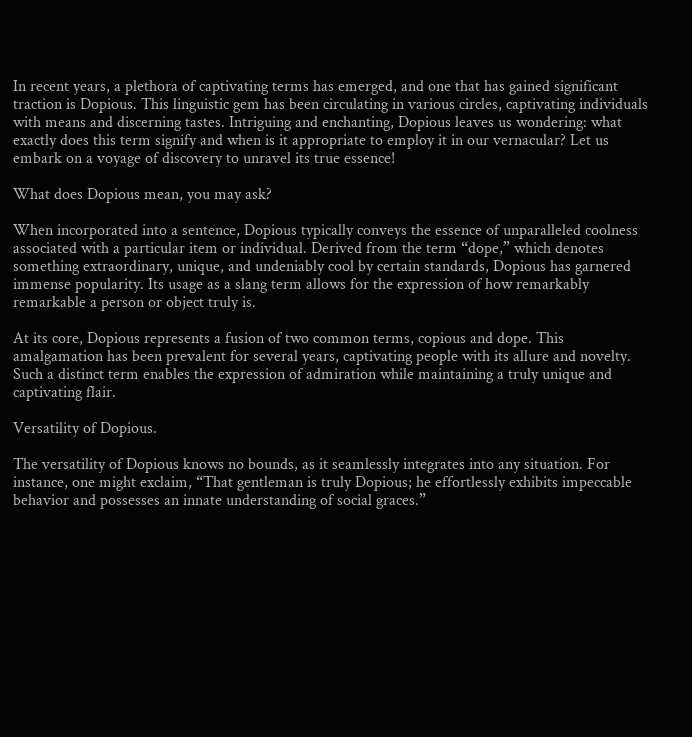In recent years, a plethora of captivating terms has emerged, and one that has gained significant traction is Dopious. This linguistic gem has been circulating in various circles, captivating individuals with means and discerning tastes. Intriguing and enchanting, Dopious leaves us wondering: what exactly does this term signify and when is it appropriate to employ it in our vernacular? Let us embark on a voyage of discovery to unravel its true essence!

What does Dopious mean, you may ask?

When incorporated into a sentence, Dopious typically conveys the essence of unparalleled coolness associated with a particular item or individual. Derived from the term “dope,” which denotes something extraordinary, unique, and undeniably cool by certain standards, Dopious has garnered immense popularity. Its usage as a slang term allows for the expression of how remarkably remarkable a person or object truly is.

At its core, Dopious represents a fusion of two common terms, copious and dope. This amalgamation has been prevalent for several years, captivating people with its allure and novelty. Such a distinct term enables the expression of admiration while maintaining a truly unique and captivating flair.

Versatility of Dopious.

The versatility of Dopious knows no bounds, as it seamlessly integrates into any situation. For instance, one might exclaim, “That gentleman is truly Dopious; he effortlessly exhibits impeccable behavior and possesses an innate understanding of social graces.”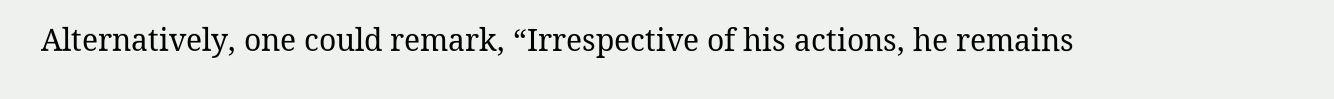Alternatively, one could remark, “Irrespective of his actions, he remains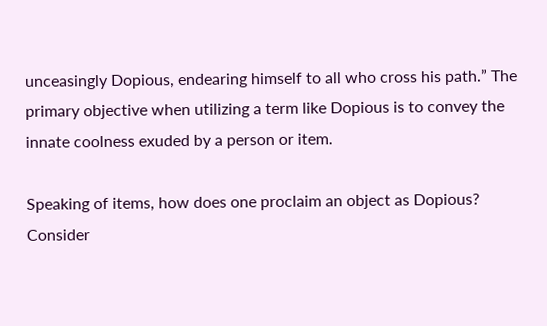unceasingly Dopious, endearing himself to all who cross his path.” The primary objective when utilizing a term like Dopious is to convey the innate coolness exuded by a person or item.

Speaking of items, how does one proclaim an object as Dopious? Consider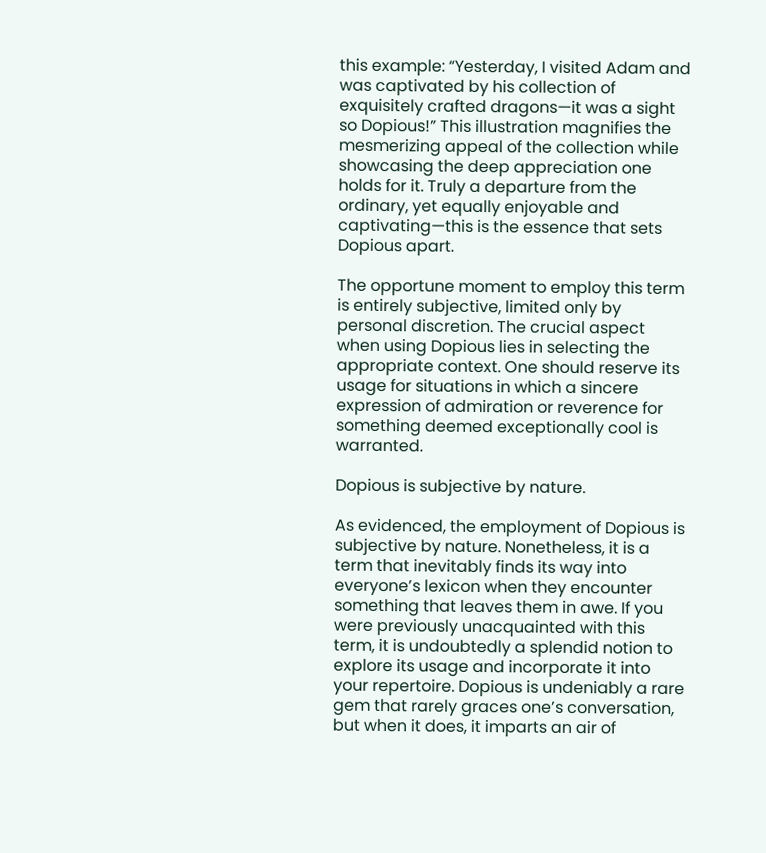this example: “Yesterday, I visited Adam and was captivated by his collection of exquisitely crafted dragons—it was a sight so Dopious!” This illustration magnifies the mesmerizing appeal of the collection while showcasing the deep appreciation one holds for it. Truly a departure from the ordinary, yet equally enjoyable and captivating—this is the essence that sets Dopious apart.

The opportune moment to employ this term is entirely subjective, limited only by personal discretion. The crucial aspect when using Dopious lies in selecting the appropriate context. One should reserve its usage for situations in which a sincere expression of admiration or reverence for something deemed exceptionally cool is warranted.

Dopious is subjective by nature.

As evidenced, the employment of Dopious is subjective by nature. Nonetheless, it is a term that inevitably finds its way into everyone’s lexicon when they encounter something that leaves them in awe. If you were previously unacquainted with this term, it is undoubtedly a splendid notion to explore its usage and incorporate it into your repertoire. Dopious is undeniably a rare gem that rarely graces one’s conversation, but when it does, it imparts an air of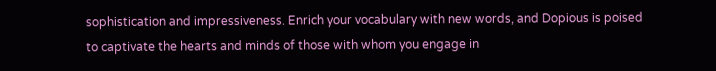sophistication and impressiveness. Enrich your vocabulary with new words, and Dopious is poised to captivate the hearts and minds of those with whom you engage in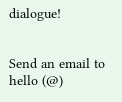dialogue!


Send an email to hello (@)